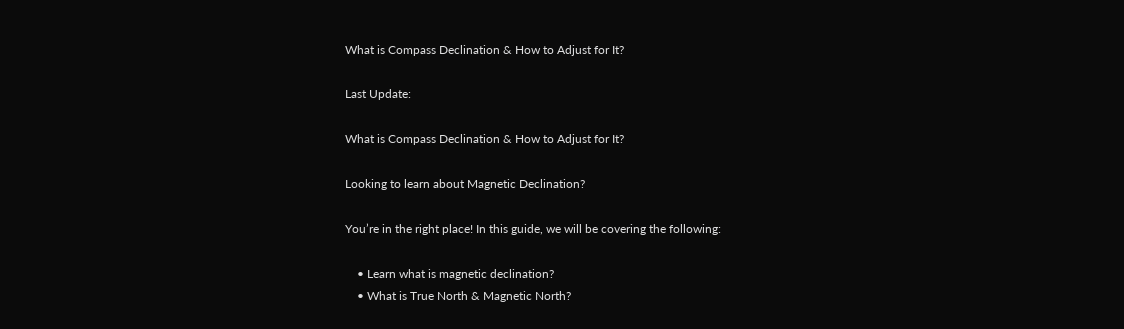What is Compass Declination & How to Adjust for It?

Last Update:

What is Compass Declination & How to Adjust for It?

Looking to learn about Magnetic Declination?

You’re in the right place! In this guide, we will be covering the following:

    • Learn what is magnetic declination?
    • What is True North & Magnetic North?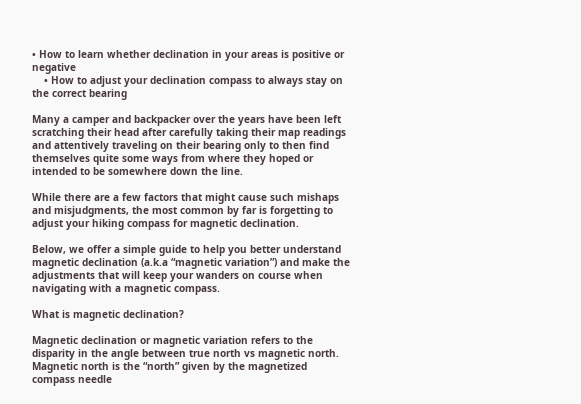• How to learn whether declination in your areas is positive or negative
    • How to adjust your declination compass to always stay on the correct bearing

Many a camper and backpacker over the years have been left scratching their head after carefully taking their map readings and attentively traveling on their bearing only to then find themselves quite some ways from where they hoped or intended to be somewhere down the line.

While there are a few factors that might cause such mishaps and misjudgments, the most common by far is forgetting to adjust your hiking compass for magnetic declination.

Below, we offer a simple guide to help you better understand magnetic declination (a.k.a “magnetic variation”) and make the adjustments that will keep your wanders on course when navigating with a magnetic compass.

What is magnetic declination?

Magnetic declination or magnetic variation refers to the disparity in the angle between true north vs magnetic north. Magnetic north is the “north” given by the magnetized compass needle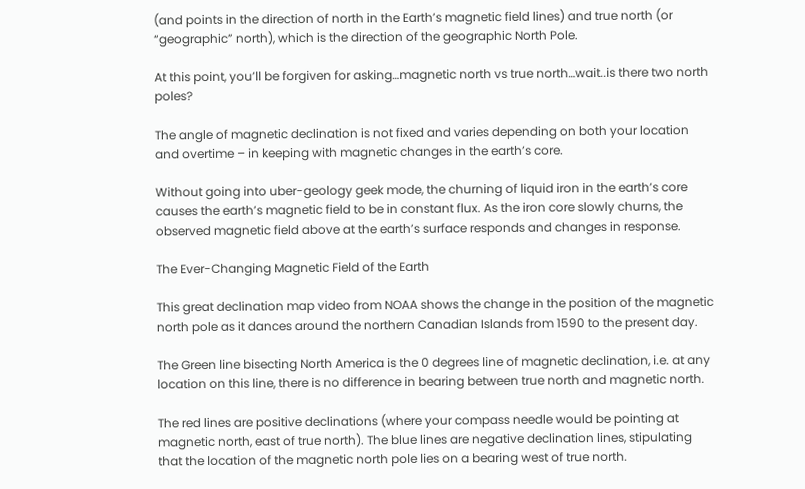(and points in the direction of north in the Earth’s magnetic field lines) and true north (or “geographic” north), which is the direction of the geographic North Pole.

At this point, you’ll be forgiven for asking…magnetic north vs true north…wait..is there two north poles?

The angle of magnetic declination is not fixed and varies depending on both your location and overtime – in keeping with magnetic changes in the earth’s core.

Without going into uber-geology geek mode, the churning of liquid iron in the earth’s core causes the earth’s magnetic field to be in constant flux. As the iron core slowly churns, the observed magnetic field above at the earth’s surface responds and changes in response.

The Ever-Changing Magnetic Field of the Earth

This great declination map video from NOAA shows the change in the position of the magnetic north pole as it dances around the northern Canadian Islands from 1590 to the present day.

The Green line bisecting North America is the 0 degrees line of magnetic declination, i.e. at any location on this line, there is no difference in bearing between true north and magnetic north.

The red lines are positive declinations (where your compass needle would be pointing at magnetic north, east of true north). The blue lines are negative declination lines, stipulating that the location of the magnetic north pole lies on a bearing west of true north.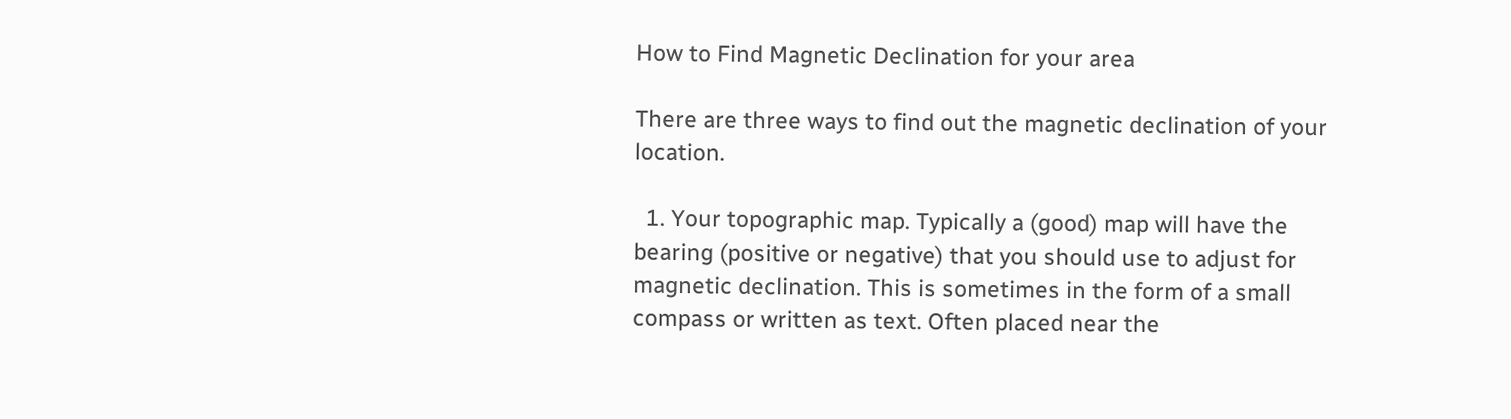How to Find Magnetic Declination for your area

There are three ways to find out the magnetic declination of your location.

  1. Your topographic map. Typically a (good) map will have the bearing (positive or negative) that you should use to adjust for magnetic declination. This is sometimes in the form of a small compass or written as text. Often placed near the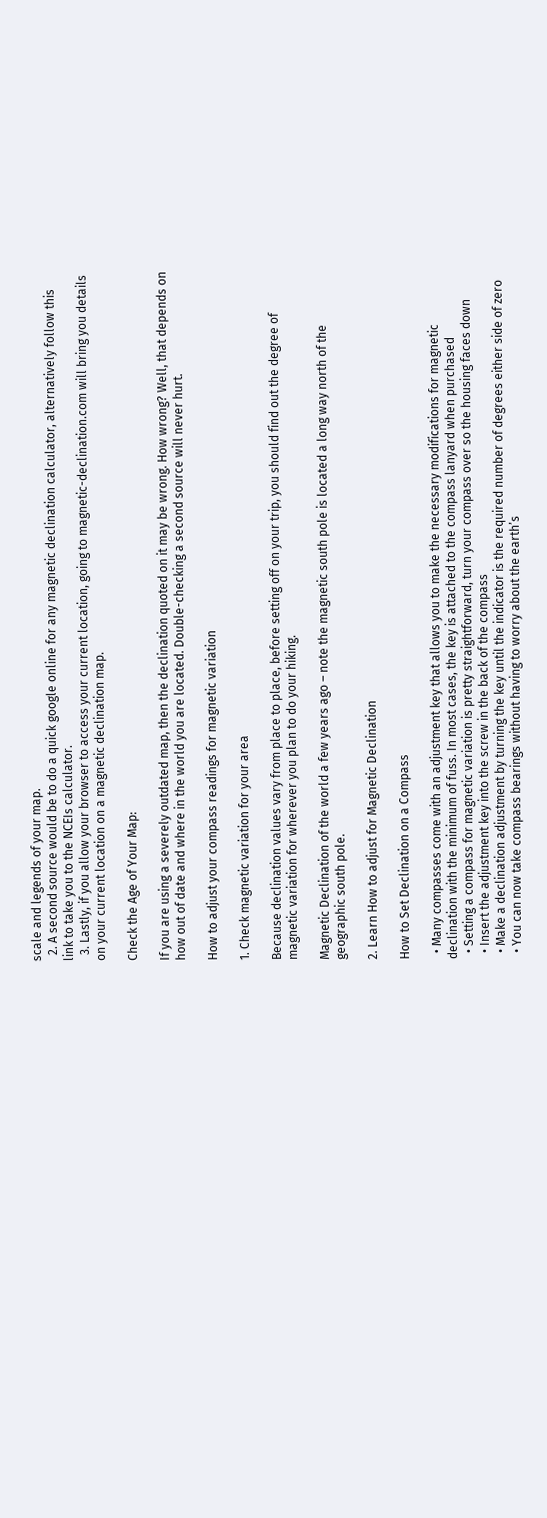scale and legends of your map.
  2. A second source would be to do a quick google online for any magnetic declination calculator, alternatively follow this link to take you to the NCEIs calculator.
  3. Lastly, if you allow your browser to access your current location, going to magnetic-declination.com will bring you details on your current location on a magnetic declination map.

Check the Age of Your Map:

If you are using a severely outdated map, then the declination quoted on it may be wrong. How wrong? Well, that depends on how out of date and where in the world you are located. Double-checking a second source will never hurt.

How to adjust your compass readings for magnetic variation

1. Check magnetic variation for your area

Because declination values vary from place to place, before setting off on your trip, you should find out the degree of magnetic variation for wherever you plan to do your hiking.

Magnetic Declination of the world a few years ago – note the magnetic south pole is located a long way north of the geographic south pole.

2. Learn How to adjust for Magnetic Declination

How to Set Declination on a Compass

  • Many compasses come with an adjustment key that allows you to make the necessary modifications for magnetic declination with the minimum of fuss. In most cases, the key is attached to the compass lanyard when purchased
  • Setting a compass for magnetic variation is pretty straightforward, turn your compass over so the housing faces down
  • Insert the adjustment key into the screw in the back of the compass
  • Make a declination adjustment by turning the key until the indicator is the required number of degrees either side of zero
  • You can now take compass bearings without having to worry about the earth’s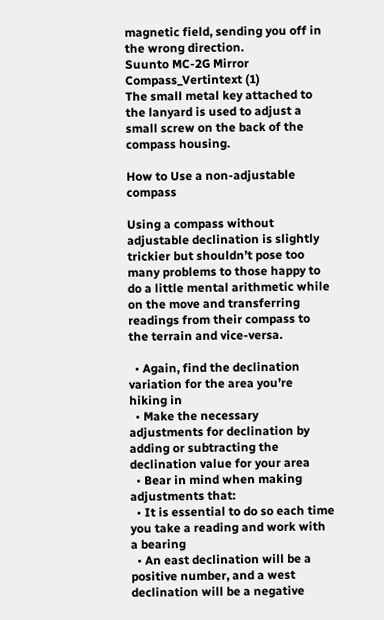magnetic field, sending you off in the wrong direction.
Suunto MC-2G Mirror Compass_Vertintext (1)
The small metal key attached to the lanyard is used to adjust a small screw on the back of the compass housing.

How to Use a non-adjustable compass

Using a compass without adjustable declination is slightly trickier but shouldn’t pose too many problems to those happy to do a little mental arithmetic while on the move and transferring readings from their compass to the terrain and vice-versa.

  • Again, find the declination variation for the area you’re hiking in
  • Make the necessary adjustments for declination by adding or subtracting the declination value for your area
  • Bear in mind when making adjustments that:
  • It is essential to do so each time you take a reading and work with a bearing
  • An east declination will be a positive number, and a west declination will be a negative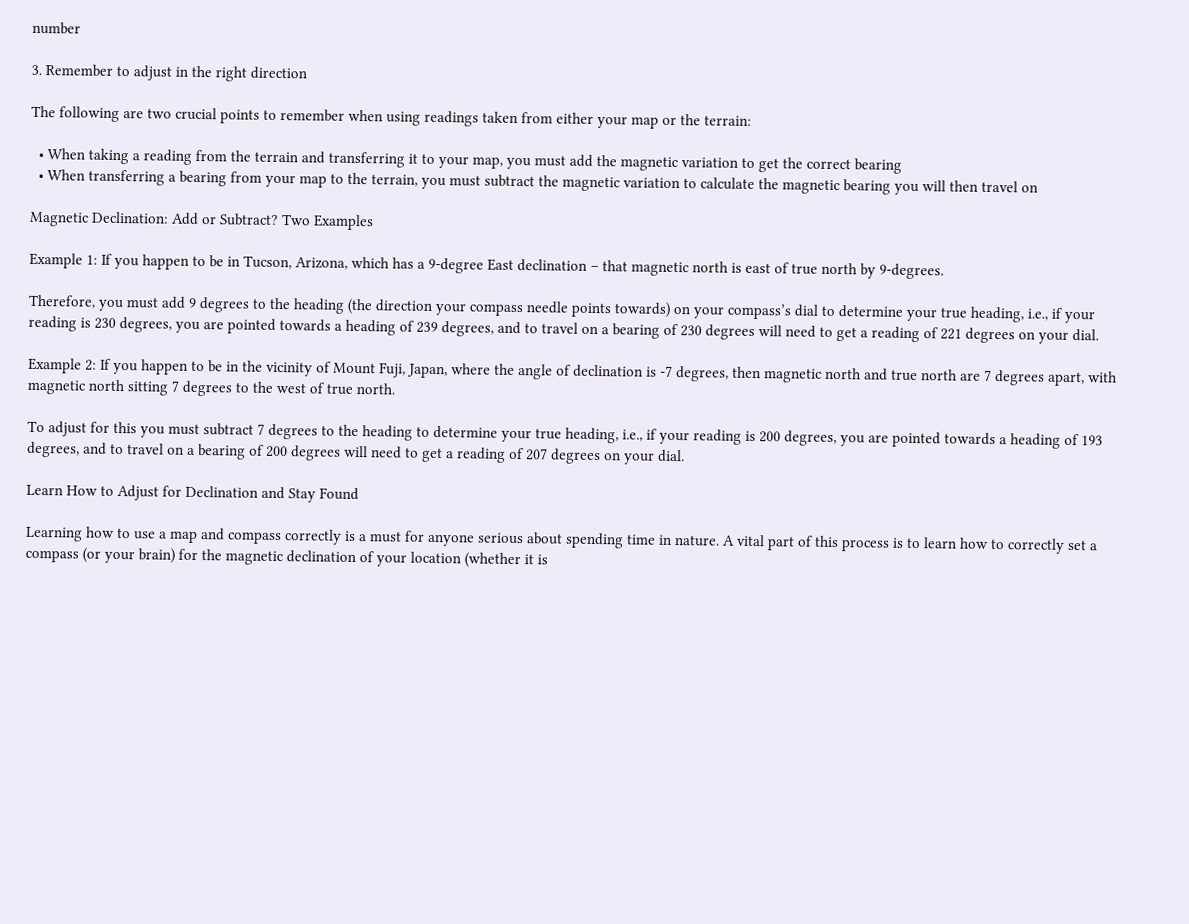number

3. Remember to adjust in the right direction

The following are two crucial points to remember when using readings taken from either your map or the terrain:

  • When taking a reading from the terrain and transferring it to your map, you must add the magnetic variation to get the correct bearing
  • When transferring a bearing from your map to the terrain, you must subtract the magnetic variation to calculate the magnetic bearing you will then travel on

Magnetic Declination: Add or Subtract? Two Examples

Example 1: If you happen to be in Tucson, Arizona, which has a 9-degree East declination – that magnetic north is east of true north by 9-degrees.

Therefore, you must add 9 degrees to the heading (the direction your compass needle points towards) on your compass’s dial to determine your true heading, i.e., if your reading is 230 degrees, you are pointed towards a heading of 239 degrees, and to travel on a bearing of 230 degrees will need to get a reading of 221 degrees on your dial.

Example 2: If you happen to be in the vicinity of Mount Fuji, Japan, where the angle of declination is -7 degrees, then magnetic north and true north are 7 degrees apart, with magnetic north sitting 7 degrees to the west of true north.

To adjust for this you must subtract 7 degrees to the heading to determine your true heading, i.e., if your reading is 200 degrees, you are pointed towards a heading of 193 degrees, and to travel on a bearing of 200 degrees will need to get a reading of 207 degrees on your dial.

Learn How to Adjust for Declination and Stay Found

Learning how to use a map and compass correctly is a must for anyone serious about spending time in nature. A vital part of this process is to learn how to correctly set a compass (or your brain) for the magnetic declination of your location (whether it is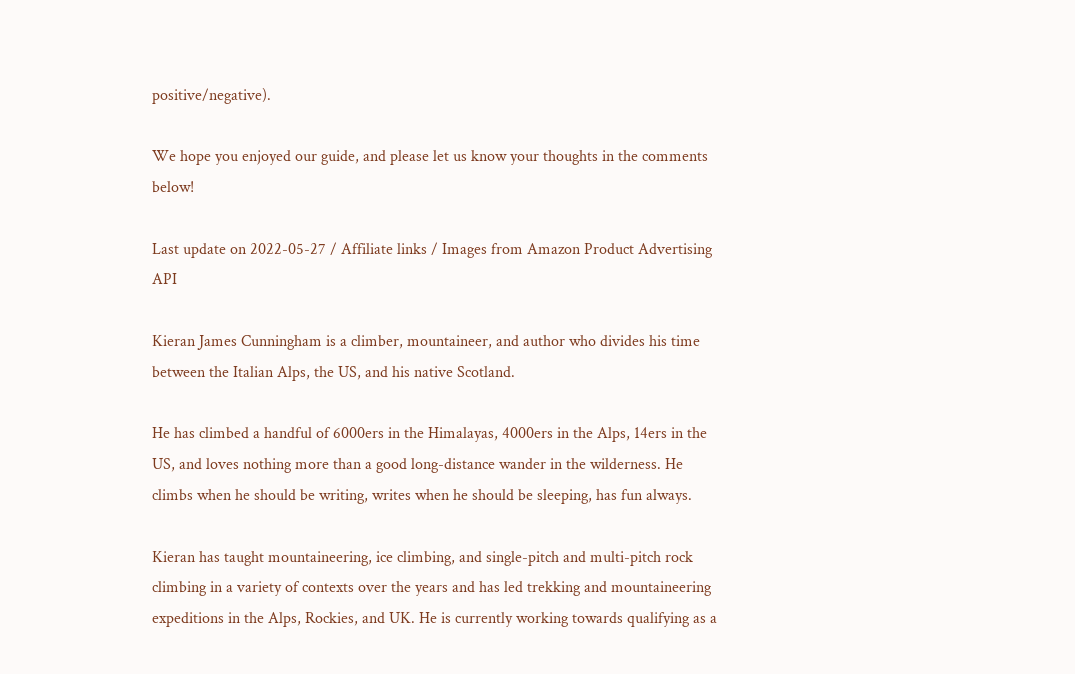positive/negative).

We hope you enjoyed our guide, and please let us know your thoughts in the comments below!

Last update on 2022-05-27 / Affiliate links / Images from Amazon Product Advertising API

Kieran James Cunningham is a climber, mountaineer, and author who divides his time between the Italian Alps, the US, and his native Scotland.

He has climbed a handful of 6000ers in the Himalayas, 4000ers in the Alps, 14ers in the US, and loves nothing more than a good long-distance wander in the wilderness. He climbs when he should be writing, writes when he should be sleeping, has fun always.

Kieran has taught mountaineering, ice climbing, and single-pitch and multi-pitch rock climbing in a variety of contexts over the years and has led trekking and mountaineering expeditions in the Alps, Rockies, and UK. He is currently working towards qualifying as a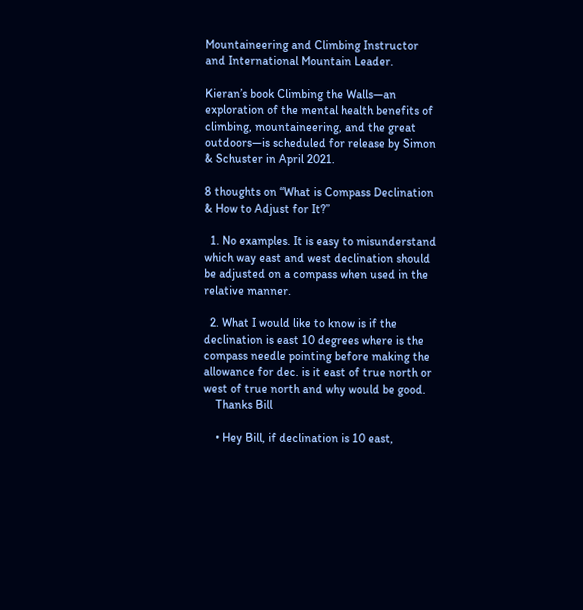Mountaineering and Climbing Instructor and International Mountain Leader.

Kieran’s book Climbing the Walls—an exploration of the mental health benefits of climbing, mountaineering, and the great outdoors—is scheduled for release by Simon & Schuster in April 2021.

8 thoughts on “What is Compass Declination & How to Adjust for It?”

  1. No examples. It is easy to misunderstand which way east and west declination should be adjusted on a compass when used in the relative manner.

  2. What I would like to know is if the declination is east 10 degrees where is the compass needle pointing before making the allowance for dec. is it east of true north or west of true north and why would be good.
    Thanks Bill

    • Hey Bill, if declination is 10 east,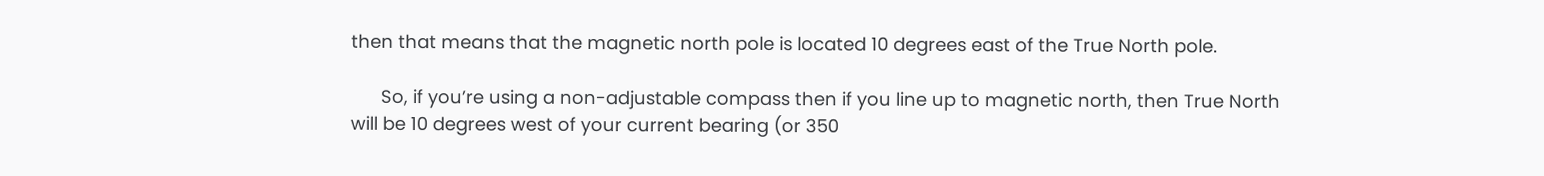then that means that the magnetic north pole is located 10 degrees east of the True North pole.

      So, if you’re using a non-adjustable compass then if you line up to magnetic north, then True North will be 10 degrees west of your current bearing (or 350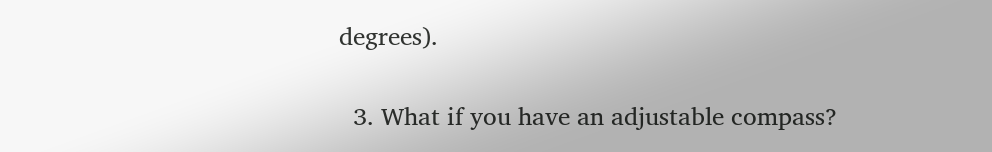degrees).

  3. What if you have an adjustable compass?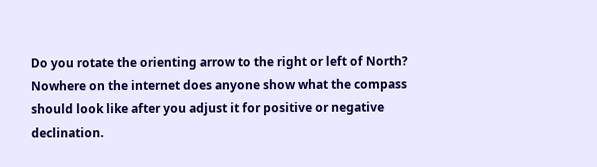Do you rotate the orienting arrow to the right or left of North? Nowhere on the internet does anyone show what the compass should look like after you adjust it for positive or negative declination.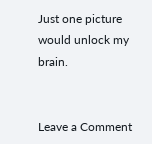Just one picture would unlock my brain.


Leave a Comment